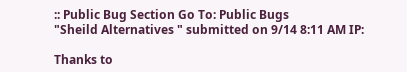:: Public Bug Section Go To: Public Bugs
"Sheild Alternatives " submitted on 9/14 8:11 AM IP:

Thanks to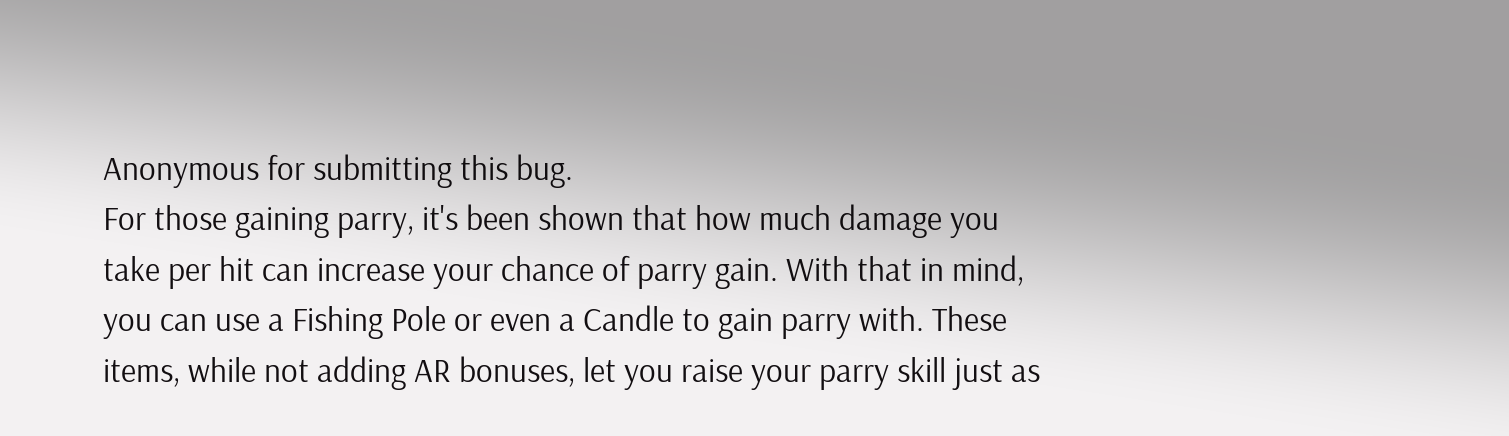Anonymous for submitting this bug.
For those gaining parry, it's been shown that how much damage you take per hit can increase your chance of parry gain. With that in mind, you can use a Fishing Pole or even a Candle to gain parry with. These items, while not adding AR bonuses, let you raise your parry skill just as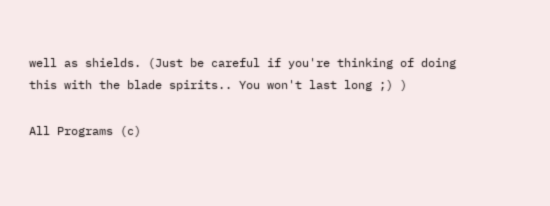well as shields. (Just be careful if you're thinking of doing this with the blade spirits.. You won't last long ;) )

All Programs (c)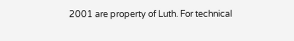2001 are property of Luth. For technical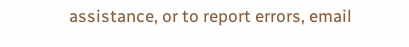assistance, or to report errors, email